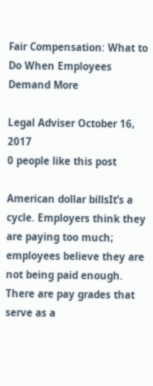Fair Compensation: What to Do When Employees Demand More

Legal Adviser October 16, 2017
0 people like this post

American dollar billsIt’s a cycle. Employers think they are paying too much; employees believe they are not being paid enough. There are pay grades that serve as a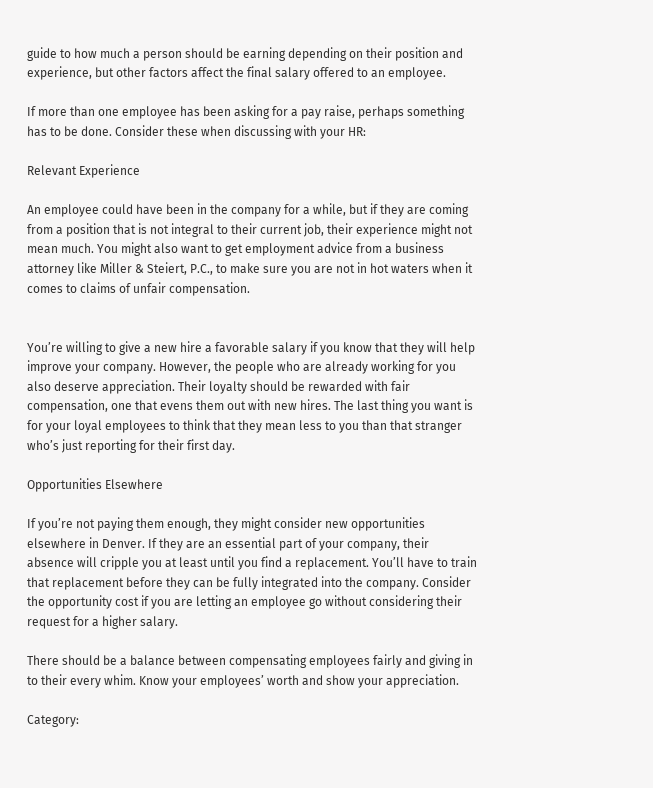guide to how much a person should be earning depending on their position and experience, but other factors affect the final salary offered to an employee.

If more than one employee has been asking for a pay raise, perhaps something has to be done. Consider these when discussing with your HR:

Relevant Experience

An employee could have been in the company for a while, but if they are coming from a position that is not integral to their current job, their experience might not mean much. You might also want to get employment advice from a business attorney like Miller & Steiert, P.C., to make sure you are not in hot waters when it comes to claims of unfair compensation.


You’re willing to give a new hire a favorable salary if you know that they will help improve your company. However, the people who are already working for you also deserve appreciation. Their loyalty should be rewarded with fair compensation, one that evens them out with new hires. The last thing you want is for your loyal employees to think that they mean less to you than that stranger who’s just reporting for their first day.

Opportunities Elsewhere

If you’re not paying them enough, they might consider new opportunities elsewhere in Denver. If they are an essential part of your company, their absence will cripple you at least until you find a replacement. You’ll have to train that replacement before they can be fully integrated into the company. Consider the opportunity cost if you are letting an employee go without considering their request for a higher salary.

There should be a balance between compensating employees fairly and giving in to their every whim. Know your employees’ worth and show your appreciation.

Category: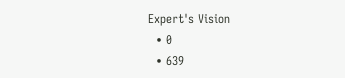Expert's Vision
  • 0
  • 639